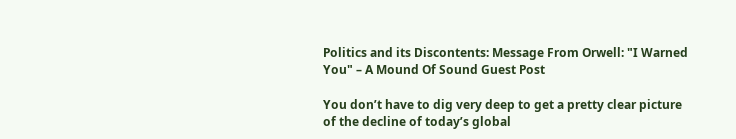Politics and its Discontents: Message From Orwell: "I Warned You" – A Mound Of Sound Guest Post

You don’t have to dig very deep to get a pretty clear picture of the decline of today’s global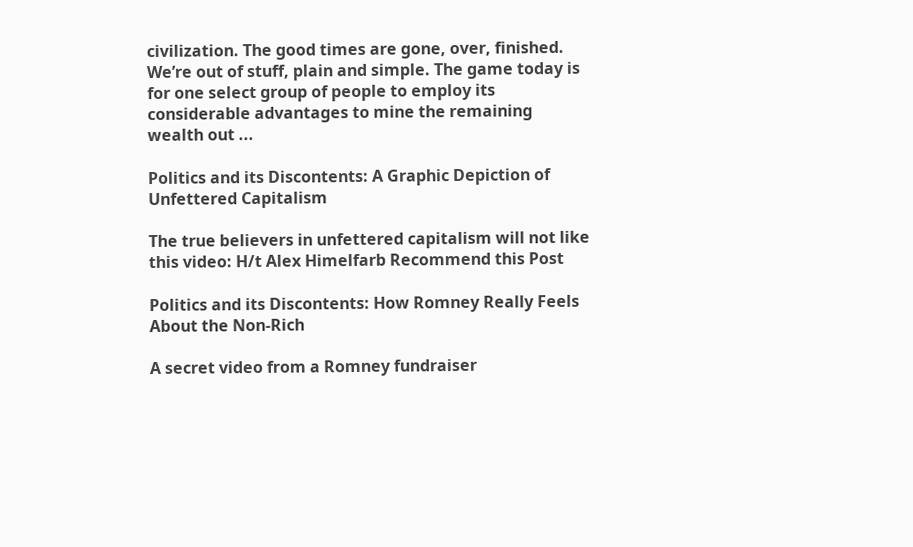civilization. The good times are gone, over, finished. We’re out of stuff, plain and simple. The game today is for one select group of people to employ its considerable advantages to mine the remaining wealth out ...

Politics and its Discontents: A Graphic Depiction of Unfettered Capitalism

The true believers in unfettered capitalism will not like this video: H/t Alex Himelfarb Recommend this Post

Politics and its Discontents: How Romney Really Feels About the Non-Rich

A secret video from a Romney fundraiser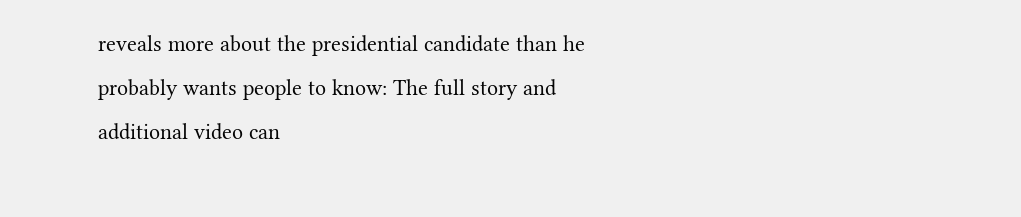reveals more about the presidential candidate than he probably wants people to know: The full story and additional video can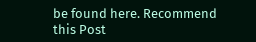be found here. Recommend this Post